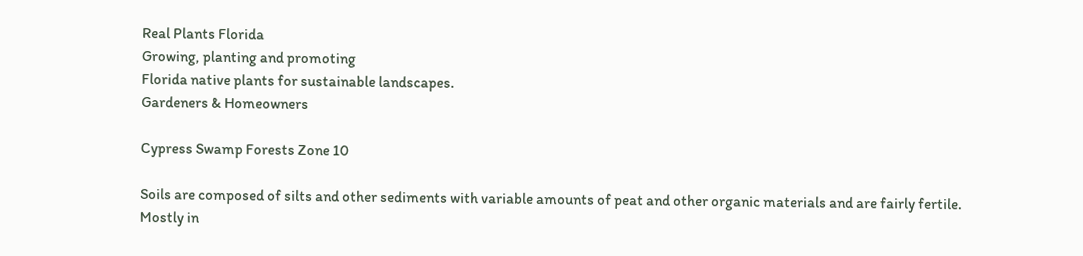Real Plants Florida
Growing, planting and promoting
Florida native plants for sustainable landscapes.
Gardeners & Homeowners

Cypress Swamp Forests Zone 10

Soils are composed of silts and other sediments with variable amounts of peat and other organic materials and are fairly fertile. Mostly in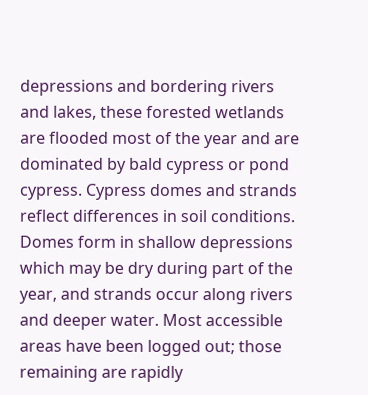depressions and bordering rivers and lakes, these forested wetlands are flooded most of the year and are dominated by bald cypress or pond cypress. Cypress domes and strands reflect differences in soil conditions. Domes form in shallow depressions which may be dry during part of the year, and strands occur along rivers and deeper water. Most accessible areas have been logged out; those remaining are rapidly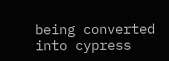being converted into cypress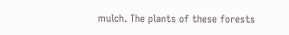mulch. The plants of these forests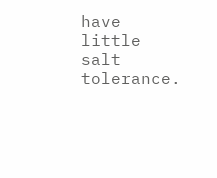have little salt tolerance.